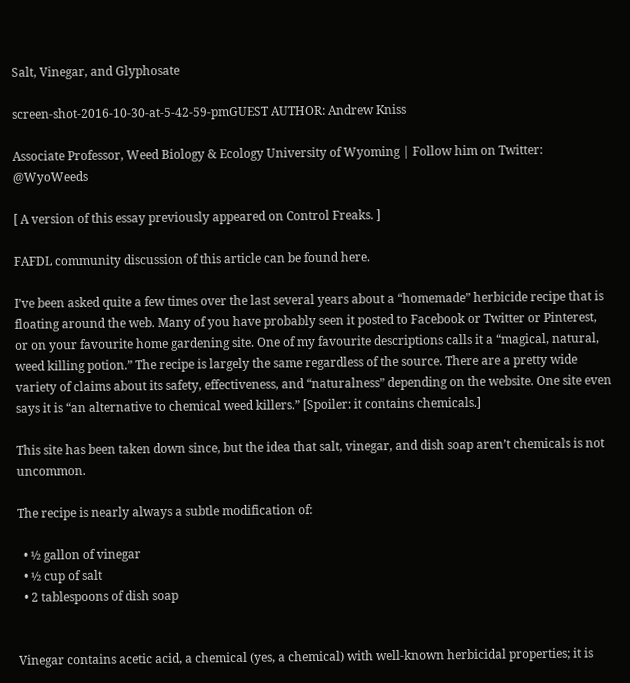Salt, Vinegar, and Glyphosate

screen-shot-2016-10-30-at-5-42-59-pmGUEST AUTHOR: Andrew Kniss

Associate Professor, Weed Biology & Ecology University of Wyoming | Follow him on Twitter: @WyoWeeds

[ A version of this essay previously appeared on Control Freaks. ]

FAFDL community discussion of this article can be found here.

I’ve been asked quite a few times over the last several years about a “homemade” herbicide recipe that is floating around the web. Many of you have probably seen it posted to Facebook or Twitter or Pinterest, or on your favourite home gardening site. One of my favourite descriptions calls it a “magical, natural, weed killing potion.” The recipe is largely the same regardless of the source. There are a pretty wide variety of claims about its safety, effectiveness, and “naturalness” depending on the website. One site even says it is “an alternative to chemical weed killers.” [Spoiler: it contains chemicals.]

This site has been taken down since, but the idea that salt, vinegar, and dish soap aren’t chemicals is not uncommon.

The recipe is nearly always a subtle modification of:

  • ½ gallon of vinegar
  • ½ cup of salt
  • 2 tablespoons of dish soap


Vinegar contains acetic acid, a chemical (yes, a chemical) with well-known herbicidal properties; it is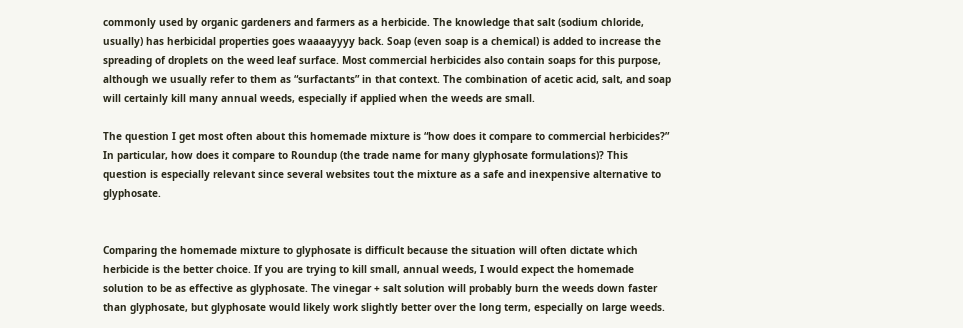commonly used by organic gardeners and farmers as a herbicide. The knowledge that salt (sodium chloride, usually) has herbicidal properties goes waaaayyyy back. Soap (even soap is a chemical) is added to increase the spreading of droplets on the weed leaf surface. Most commercial herbicides also contain soaps for this purpose, although we usually refer to them as “surfactants” in that context. The combination of acetic acid, salt, and soap will certainly kill many annual weeds, especially if applied when the weeds are small.

The question I get most often about this homemade mixture is “how does it compare to commercial herbicides?” In particular, how does it compare to Roundup (the trade name for many glyphosate formulations)? This question is especially relevant since several websites tout the mixture as a safe and inexpensive alternative to glyphosate.


Comparing the homemade mixture to glyphosate is difficult because the situation will often dictate which herbicide is the better choice. If you are trying to kill small, annual weeds, I would expect the homemade solution to be as effective as glyphosate. The vinegar + salt solution will probably burn the weeds down faster than glyphosate, but glyphosate would likely work slightly better over the long term, especially on large weeds.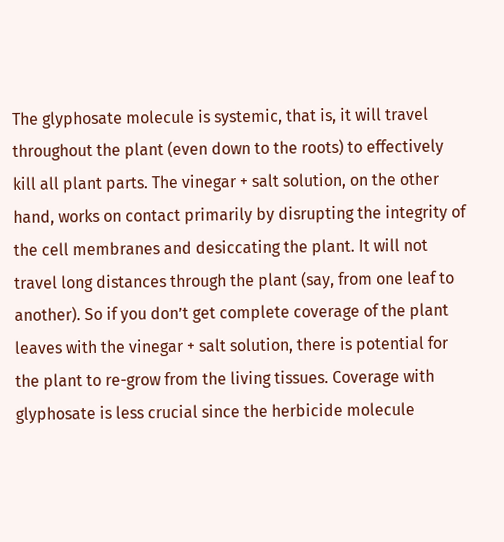The glyphosate molecule is systemic, that is, it will travel throughout the plant (even down to the roots) to effectively kill all plant parts. The vinegar + salt solution, on the other hand, works on contact primarily by disrupting the integrity of the cell membranes and desiccating the plant. It will not travel long distances through the plant (say, from one leaf to another). So if you don’t get complete coverage of the plant leaves with the vinegar + salt solution, there is potential for the plant to re-grow from the living tissues. Coverage with glyphosate is less crucial since the herbicide molecule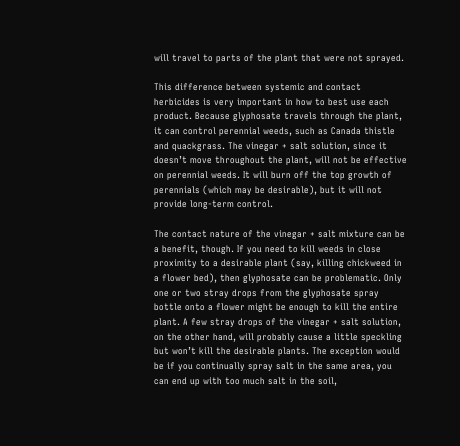will travel to parts of the plant that were not sprayed.

This difference between systemic and contact herbicides is very important in how to best use each product. Because glyphosate travels through the plant, it can control perennial weeds, such as Canada thistle and quackgrass. The vinegar + salt solution, since it doesn’t move throughout the plant, will not be effective on perennial weeds. It will burn off the top growth of perennials (which may be desirable), but it will not provide long-term control.

The contact nature of the vinegar + salt mixture can be a benefit, though. If you need to kill weeds in close proximity to a desirable plant (say, killing chickweed in a flower bed), then glyphosate can be problematic. Only one or two stray drops from the glyphosate spray bottle onto a flower might be enough to kill the entire plant. A few stray drops of the vinegar + salt solution, on the other hand, will probably cause a little speckling but won’t kill the desirable plants. The exception would be if you continually spray salt in the same area, you can end up with too much salt in the soil,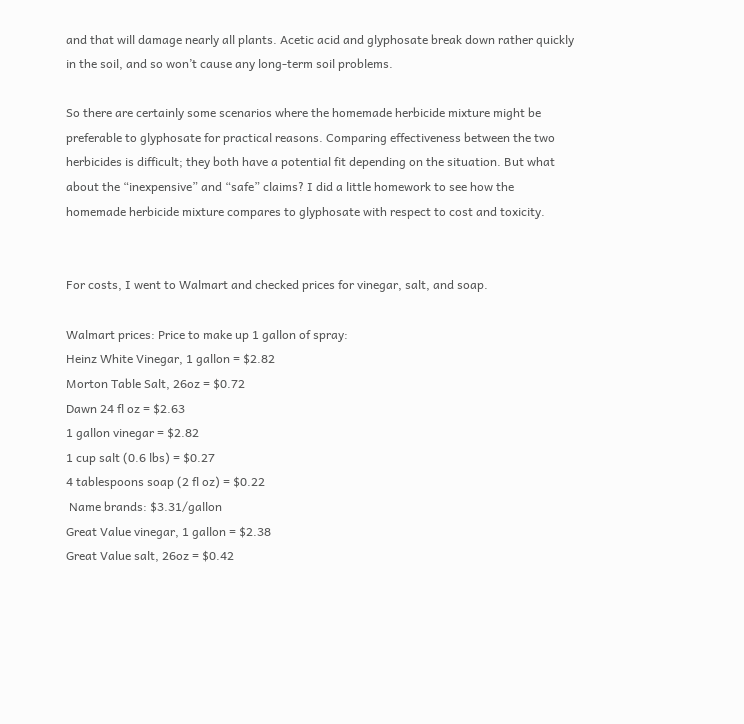and that will damage nearly all plants. Acetic acid and glyphosate break down rather quickly in the soil, and so won’t cause any long-term soil problems.

So there are certainly some scenarios where the homemade herbicide mixture might be preferable to glyphosate for practical reasons. Comparing effectiveness between the two herbicides is difficult; they both have a potential fit depending on the situation. But what about the “inexpensive” and “safe” claims? I did a little homework to see how the homemade herbicide mixture compares to glyphosate with respect to cost and toxicity.


For costs, I went to Walmart and checked prices for vinegar, salt, and soap.

Walmart prices: Price to make up 1 gallon of spray:
Heinz White Vinegar, 1 gallon = $2.82
Morton Table Salt, 26oz = $0.72
Dawn 24 fl oz = $2.63
1 gallon vinegar = $2.82
1 cup salt (0.6 lbs) = $0.27
4 tablespoons soap (2 fl oz) = $0.22
 Name brands: $3.31/gallon
Great Value vinegar, 1 gallon = $2.38
Great Value salt, 26oz = $0.42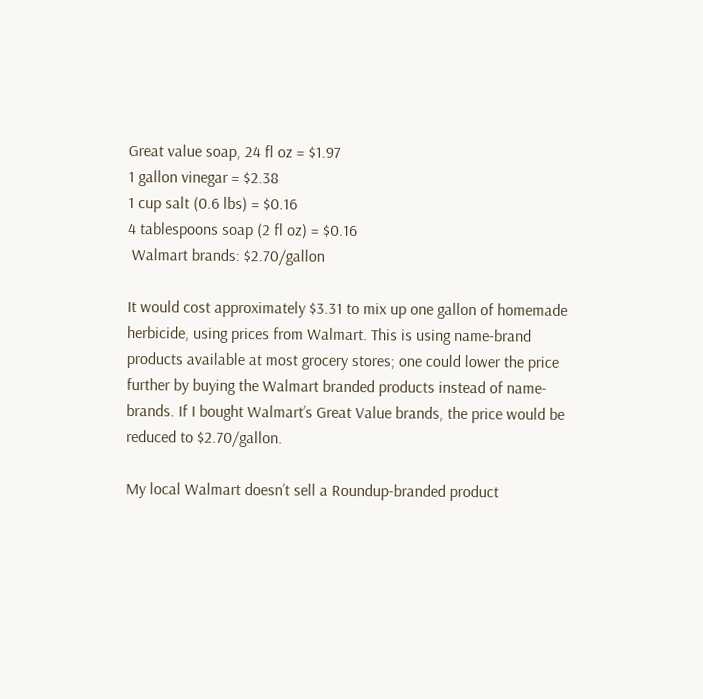Great value soap, 24 fl oz = $1.97
1 gallon vinegar = $2.38
1 cup salt (0.6 lbs) = $0.16
4 tablespoons soap (2 fl oz) = $0.16
 Walmart brands: $2.70/gallon

It would cost approximately $3.31 to mix up one gallon of homemade herbicide, using prices from Walmart. This is using name-brand products available at most grocery stores; one could lower the price further by buying the Walmart branded products instead of name-brands. If I bought Walmart’s Great Value brands, the price would be reduced to $2.70/gallon.

My local Walmart doesn’t sell a Roundup-branded product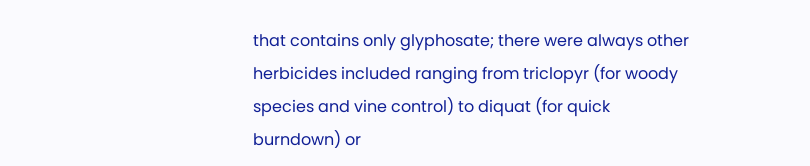that contains only glyphosate; there were always other herbicides included ranging from triclopyr (for woody species and vine control) to diquat (for quick burndown) or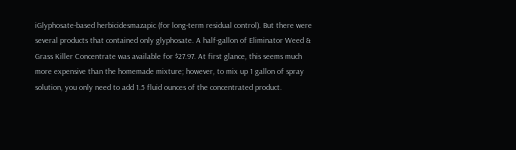iGlyphosate-based herbicidesmazapic (for long-term residual control). But there were several products that contained only glyphosate. A half-gallon of Eliminator Weed & Grass Killer Concentrate was available for $27.97. At first glance, this seems much more expensive than the homemade mixture; however, to mix up 1 gallon of spray solution, you only need to add 1.5 fluid ounces of the concentrated product.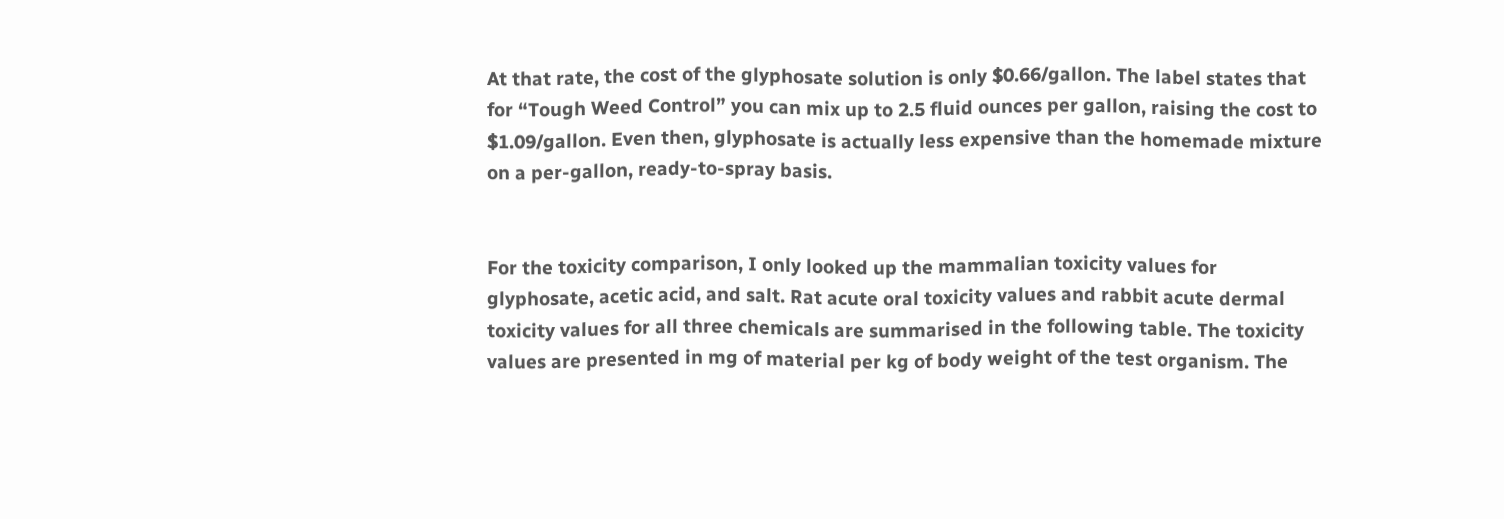At that rate, the cost of the glyphosate solution is only $0.66/gallon. The label states that for “Tough Weed Control” you can mix up to 2.5 fluid ounces per gallon, raising the cost to $1.09/gallon. Even then, glyphosate is actually less expensive than the homemade mixture on a per-gallon, ready-to-spray basis.


For the toxicity comparison, I only looked up the mammalian toxicity values for glyphosate, acetic acid, and salt. Rat acute oral toxicity values and rabbit acute dermal toxicity values for all three chemicals are summarised in the following table. The toxicity values are presented in mg of material per kg of body weight of the test organism. The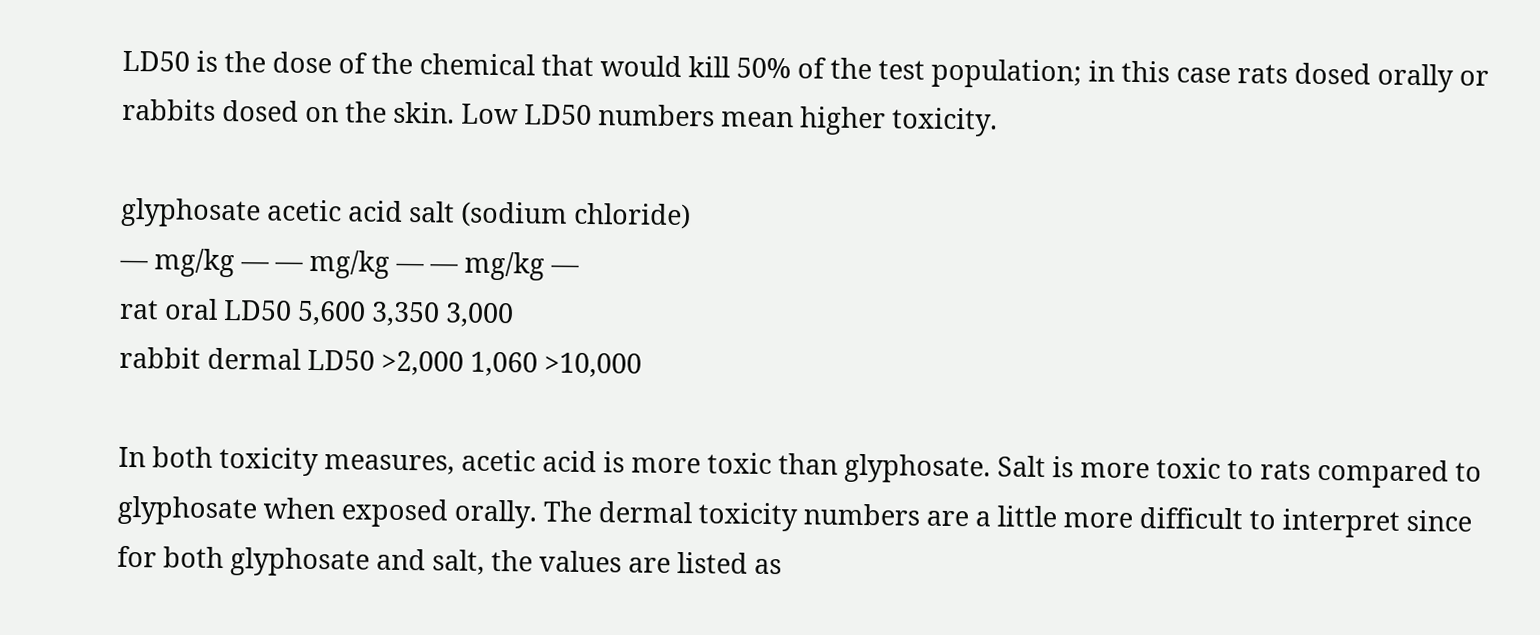LD50 is the dose of the chemical that would kill 50% of the test population; in this case rats dosed orally or rabbits dosed on the skin. Low LD50 numbers mean higher toxicity.

glyphosate acetic acid salt (sodium chloride)
— mg/kg — — mg/kg — — mg/kg —
rat oral LD50 5,600 3,350 3,000
rabbit dermal LD50 >2,000 1,060 >10,000

In both toxicity measures, acetic acid is more toxic than glyphosate. Salt is more toxic to rats compared to glyphosate when exposed orally. The dermal toxicity numbers are a little more difficult to interpret since for both glyphosate and salt, the values are listed as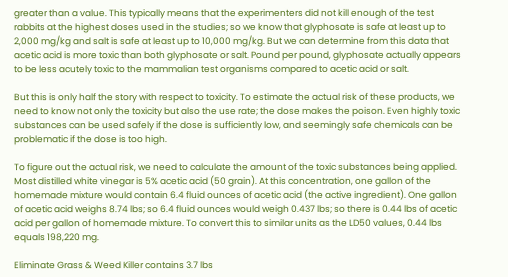greater than a value. This typically means that the experimenters did not kill enough of the test rabbits at the highest doses used in the studies; so we know that glyphosate is safe at least up to 2,000 mg/kg and salt is safe at least up to 10,000 mg/kg. But we can determine from this data that acetic acid is more toxic than both glyphosate or salt. Pound per pound, glyphosate actually appears to be less acutely toxic to the mammalian test organisms compared to acetic acid or salt.

But this is only half the story with respect to toxicity. To estimate the actual risk of these products, we need to know not only the toxicity but also the use rate; the dose makes the poison. Even highly toxic substances can be used safely if the dose is sufficiently low, and seemingly safe chemicals can be problematic if the dose is too high.

To figure out the actual risk, we need to calculate the amount of the toxic substances being applied. Most distilled white vinegar is 5% acetic acid (50 grain). At this concentration, one gallon of the homemade mixture would contain 6.4 fluid ounces of acetic acid (the active ingredient). One gallon of acetic acid weighs 8.74 lbs; so 6.4 fluid ounces would weigh 0.437 lbs; so there is 0.44 lbs of acetic acid per gallon of homemade mixture. To convert this to similar units as the LD50 values, 0.44 lbs equals 198,220 mg.

Eliminate Grass & Weed Killer contains 3.7 lbs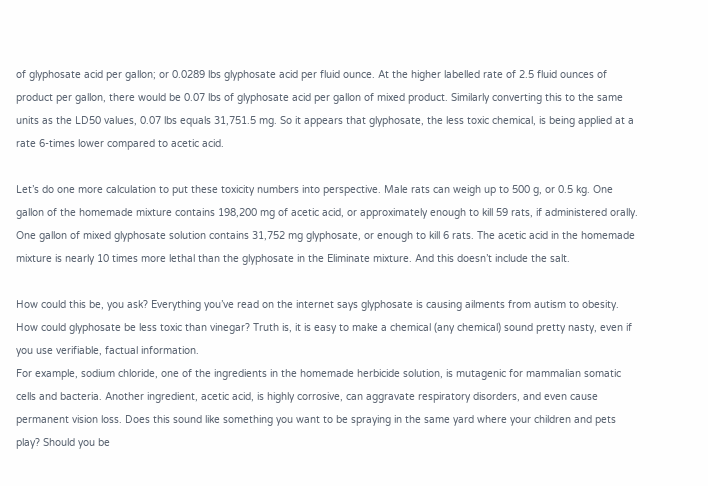of glyphosate acid per gallon; or 0.0289 lbs glyphosate acid per fluid ounce. At the higher labelled rate of 2.5 fluid ounces of product per gallon, there would be 0.07 lbs of glyphosate acid per gallon of mixed product. Similarly converting this to the same units as the LD50 values, 0.07 lbs equals 31,751.5 mg. So it appears that glyphosate, the less toxic chemical, is being applied at a rate 6-times lower compared to acetic acid.

Let’s do one more calculation to put these toxicity numbers into perspective. Male rats can weigh up to 500 g, or 0.5 kg. One gallon of the homemade mixture contains 198,200 mg of acetic acid, or approximately enough to kill 59 rats, if administered orally. One gallon of mixed glyphosate solution contains 31,752 mg glyphosate, or enough to kill 6 rats. The acetic acid in the homemade mixture is nearly 10 times more lethal than the glyphosate in the Eliminate mixture. And this doesn’t include the salt.

How could this be, you ask? Everything you’ve read on the internet says glyphosate is causing ailments from autism to obesity. How could glyphosate be less toxic than vinegar? Truth is, it is easy to make a chemical (any chemical) sound pretty nasty, even if you use verifiable, factual information.
For example, sodium chloride, one of the ingredients in the homemade herbicide solution, is mutagenic for mammalian somatic cells and bacteria. Another ingredient, acetic acid, is highly corrosive, can aggravate respiratory disorders, and even cause permanent vision loss. Does this sound like something you want to be spraying in the same yard where your children and pets play? Should you be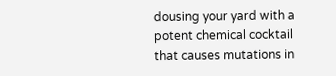dousing your yard with a potent chemical cocktail that causes mutations in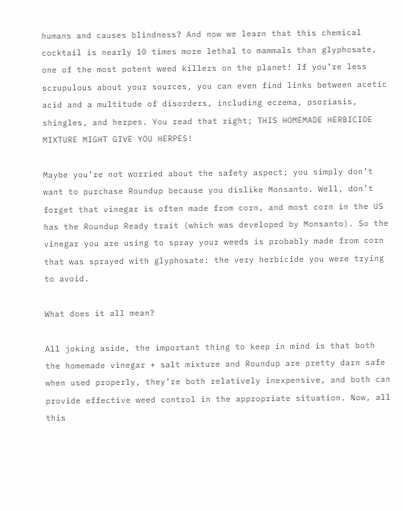humans and causes blindness? And now we learn that this chemical cocktail is nearly 10 times more lethal to mammals than glyphosate, one of the most potent weed killers on the planet! If you’re less scrupulous about your sources, you can even find links between acetic acid and a multitude of disorders, including eczema, psoriasis, shingles, and herpes. You read that right; THIS HOMEMADE HERBICIDE MIXTURE MIGHT GIVE YOU HERPES!

Maybe you’re not worried about the safety aspect; you simply don’t want to purchase Roundup because you dislike Monsanto. Well, don’t forget that vinegar is often made from corn, and most corn in the US has the Roundup Ready trait (which was developed by Monsanto). So the vinegar you are using to spray your weeds is probably made from corn that was sprayed with glyphosate: the very herbicide you were trying to avoid.

What does it all mean?

All joking aside, the important thing to keep in mind is that both the homemade vinegar + salt mixture and Roundup are pretty darn safe when used properly, they’re both relatively inexpensive, and both can provide effective weed control in the appropriate situation. Now, all this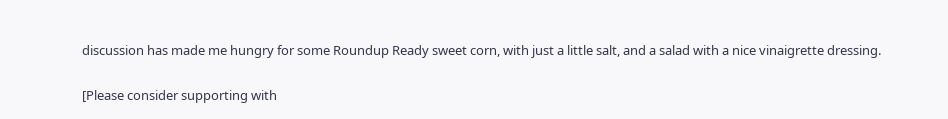discussion has made me hungry for some Roundup Ready sweet corn, with just a little salt, and a salad with a nice vinaigrette dressing.

[Please consider supporting with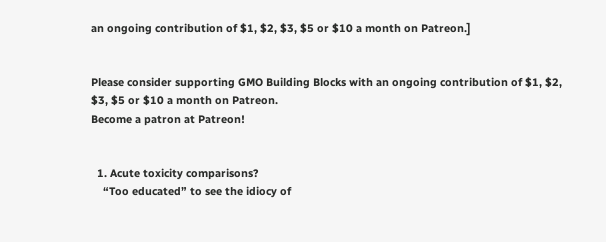an ongoing contribution of $1, $2, $3, $5 or $10 a month on Patreon.]


Please consider supporting GMO Building Blocks with an ongoing contribution of $1, $2, $3, $5 or $10 a month on Patreon.
Become a patron at Patreon!


  1. Acute toxicity comparisons?
    “Too educated” to see the idiocy of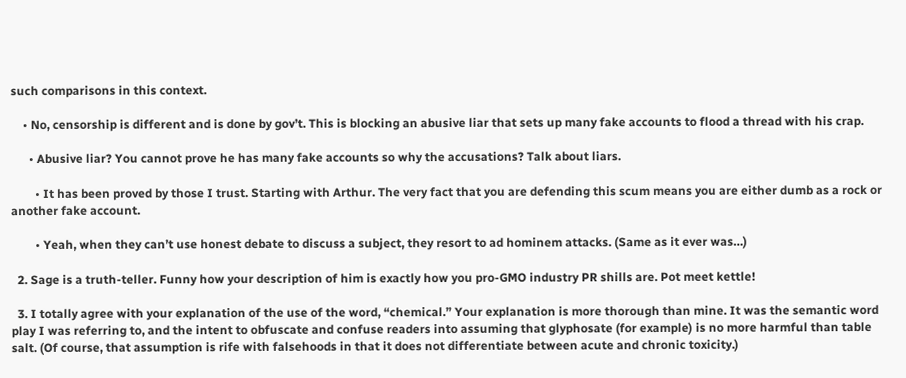such comparisons in this context.

    • No, censorship is different and is done by gov’t. This is blocking an abusive liar that sets up many fake accounts to flood a thread with his crap.

      • Abusive liar? You cannot prove he has many fake accounts so why the accusations? Talk about liars.

        • It has been proved by those I trust. Starting with Arthur. The very fact that you are defending this scum means you are either dumb as a rock or another fake account.

        • Yeah, when they can’t use honest debate to discuss a subject, they resort to ad hominem attacks. (Same as it ever was…)

  2. Sage is a truth-teller. Funny how your description of him is exactly how you pro-GMO industry PR shills are. Pot meet kettle!

  3. I totally agree with your explanation of the use of the word, “chemical.” Your explanation is more thorough than mine. It was the semantic word play I was referring to, and the intent to obfuscate and confuse readers into assuming that glyphosate (for example) is no more harmful than table salt. (Of course, that assumption is rife with falsehoods in that it does not differentiate between acute and chronic toxicity.)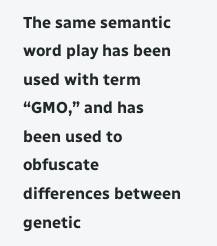The same semantic word play has been used with term “GMO,” and has been used to obfuscate differences between genetic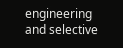engineering and selective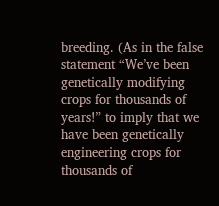breeding. (As in the false statement “We’ve been genetically modifying crops for thousands of years!” to imply that we have been genetically engineering crops for thousands of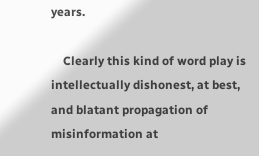years.

    Clearly this kind of word play is intellectually dishonest, at best, and blatant propagation of misinformation at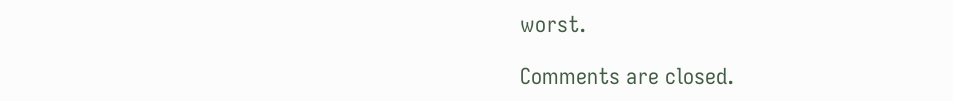worst.

Comments are closed.